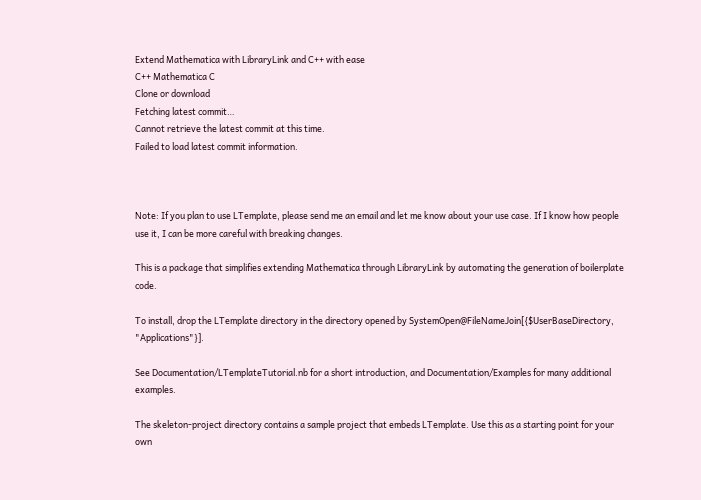Extend Mathematica with LibraryLink and C++ with ease
C++ Mathematica C
Clone or download
Fetching latest commit…
Cannot retrieve the latest commit at this time.
Failed to load latest commit information.



Note: If you plan to use LTemplate, please send me an email and let me know about your use case. If I know how people use it, I can be more careful with breaking changes.

This is a package that simplifies extending Mathematica through LibraryLink by automating the generation of boilerplate code.

To install, drop the LTemplate directory in the directory opened by SystemOpen@FileNameJoin[{$UserBaseDirectory, "Applications"}].

See Documentation/LTemplateTutorial.nb for a short introduction, and Documentation/Examples for many additional examples.

The skeleton-project directory contains a sample project that embeds LTemplate. Use this as a starting point for your own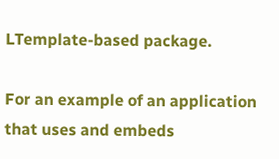LTemplate-based package.

For an example of an application that uses and embeds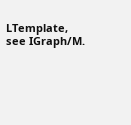LTemplate, see IGraph/M.